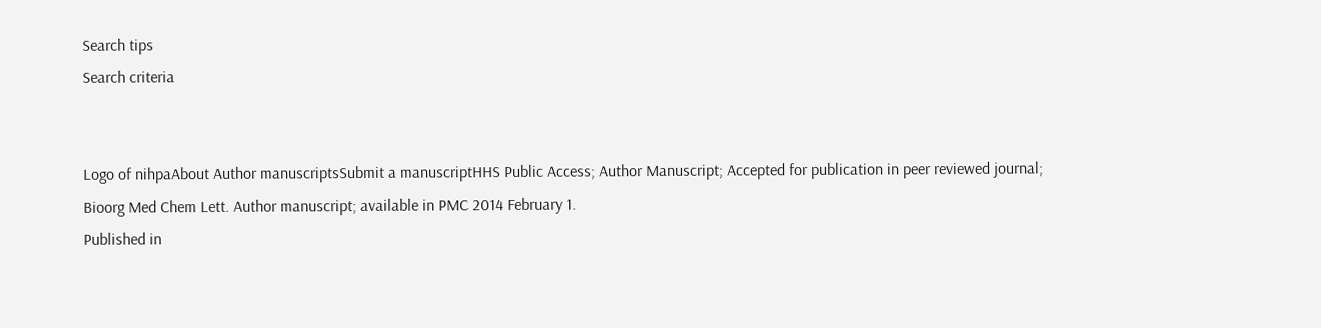Search tips
Search criteria


Logo of nihpaAbout Author manuscriptsSubmit a manuscriptHHS Public Access; Author Manuscript; Accepted for publication in peer reviewed journal;
Bioorg Med Chem Lett. Author manuscript; available in PMC 2014 February 1.
Published in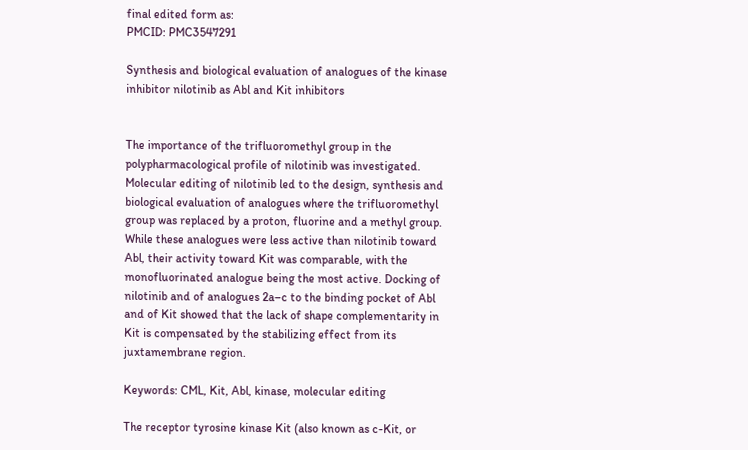final edited form as:
PMCID: PMC3547291

Synthesis and biological evaluation of analogues of the kinase inhibitor nilotinib as Abl and Kit inhibitors


The importance of the trifluoromethyl group in the polypharmacological profile of nilotinib was investigated. Molecular editing of nilotinib led to the design, synthesis and biological evaluation of analogues where the trifluoromethyl group was replaced by a proton, fluorine and a methyl group. While these analogues were less active than nilotinib toward Abl, their activity toward Kit was comparable, with the monofluorinated analogue being the most active. Docking of nilotinib and of analogues 2a–c to the binding pocket of Abl and of Kit showed that the lack of shape complementarity in Kit is compensated by the stabilizing effect from its juxtamembrane region.

Keywords: CML, Kit, Abl, kinase, molecular editing

The receptor tyrosine kinase Kit (also known as c-Kit, or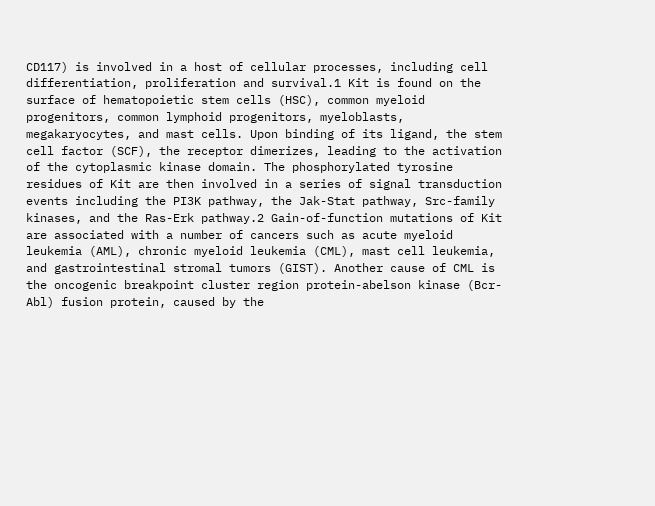CD117) is involved in a host of cellular processes, including cell differentiation, proliferation and survival.1 Kit is found on the surface of hematopoietic stem cells (HSC), common myeloid progenitors, common lymphoid progenitors, myeloblasts, megakaryocytes, and mast cells. Upon binding of its ligand, the stem cell factor (SCF), the receptor dimerizes, leading to the activation of the cytoplasmic kinase domain. The phosphorylated tyrosine residues of Kit are then involved in a series of signal transduction events including the PI3K pathway, the Jak-Stat pathway, Src-family kinases, and the Ras-Erk pathway.2 Gain-of-function mutations of Kit are associated with a number of cancers such as acute myeloid leukemia (AML), chronic myeloid leukemia (CML), mast cell leukemia, and gastrointestinal stromal tumors (GIST). Another cause of CML is the oncogenic breakpoint cluster region protein-abelson kinase (Bcr-Abl) fusion protein, caused by the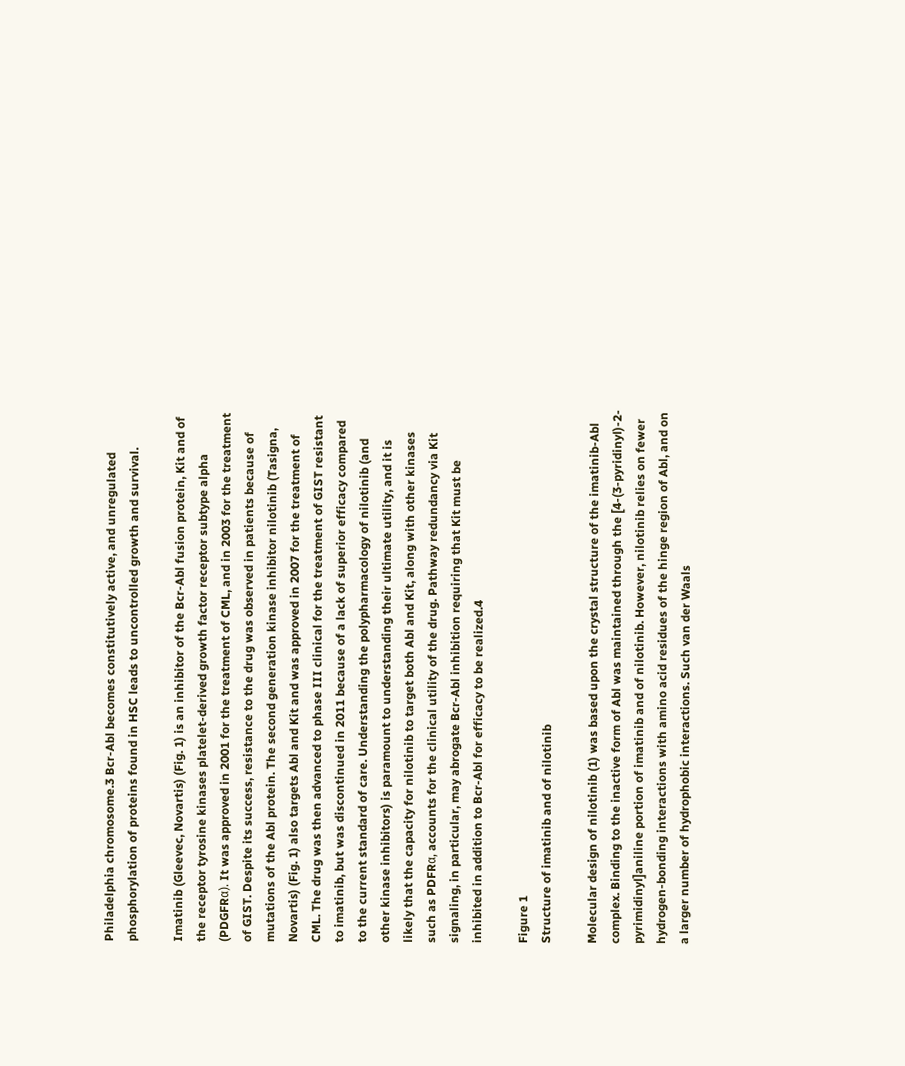Philadelphia chromosome.3 Bcr-Abl becomes constitutively active, and unregulated phosphorylation of proteins found in HSC leads to uncontrolled growth and survival.

Imatinib (Gleevec, Novartis) (Fig. 1) is an inhibitor of the Bcr-Abl fusion protein, Kit and of the receptor tyrosine kinases platelet-derived growth factor receptor subtype alpha (PDGFRα). It was approved in 2001 for the treatment of CML, and in 2003 for the treatment of GIST. Despite its success, resistance to the drug was observed in patients because of mutations of the Abl protein. The second generation kinase inhibitor nilotinib (Tasigna, Novartis) (Fig. 1) also targets Abl and Kit and was approved in 2007 for the treatment of CML. The drug was then advanced to phase III clinical for the treatment of GIST resistant to imatinib, but was discontinued in 2011 because of a lack of superior efficacy compared to the current standard of care. Understanding the polypharmacology of nilotinib (and other kinase inhibitors) is paramount to understanding their ultimate utility, and it is likely that the capacity for nilotinib to target both Abl and Kit, along with other kinases such as PDFRα, accounts for the clinical utility of the drug. Pathway redundancy via Kit signaling, in particular, may abrogate Bcr-Abl inhibition requiring that Kit must be inhibited in addition to Bcr-Abl for efficacy to be realized.4

Figure 1
Structure of imatinib and of nilotinib

Molecular design of nilotinib (1) was based upon the crystal structure of the imatinib-Abl complex. Binding to the inactive form of Abl was maintained through the [4-(3-pyridinyl)-2-pyrimidinyl]aniline portion of imatinib and of nilotinib. However, nilotinib relies on fewer hydrogen-bonding interactions with amino acid residues of the hinge region of Abl, and on a larger number of hydrophobic interactions. Such van der Waals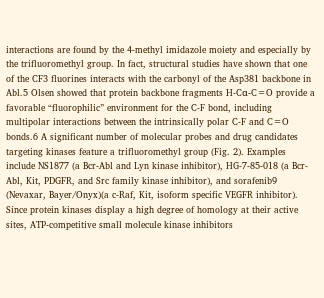interactions are found by the 4-methyl imidazole moiety and especially by the trifluoromethyl group. In fact, structural studies have shown that one of the CF3 fluorines interacts with the carbonyl of the Asp381 backbone in Abl.5 Olsen showed that protein backbone fragments H-Cα-C=O provide a favorable “fluorophilic” environment for the C-F bond, including multipolar interactions between the intrinsically polar C-F and C=O bonds.6 A significant number of molecular probes and drug candidates targeting kinases feature a trifluoromethyl group (Fig. 2). Examples include NS1877 (a Bcr-Abl and Lyn kinase inhibitor), HG-7-85-018 (a Bcr-Abl, Kit, PDGFR, and Src family kinase inhibitor), and sorafenib9 (Nevaxar, Bayer/Onyx)(a c-Raf, Kit, isoform specific VEGFR inhibitor). Since protein kinases display a high degree of homology at their active sites, ATP-competitive small molecule kinase inhibitors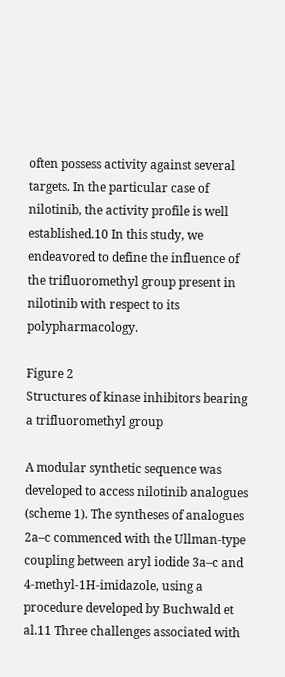often possess activity against several targets. In the particular case of nilotinib, the activity profile is well established.10 In this study, we endeavored to define the influence of the trifluoromethyl group present in nilotinib with respect to its polypharmacology.

Figure 2
Structures of kinase inhibitors bearing a trifluoromethyl group

A modular synthetic sequence was developed to access nilotinib analogues (scheme 1). The syntheses of analogues 2a–c commenced with the Ullman-type coupling between aryl iodide 3a–c and 4-methyl-1H-imidazole, using a procedure developed by Buchwald et al.11 Three challenges associated with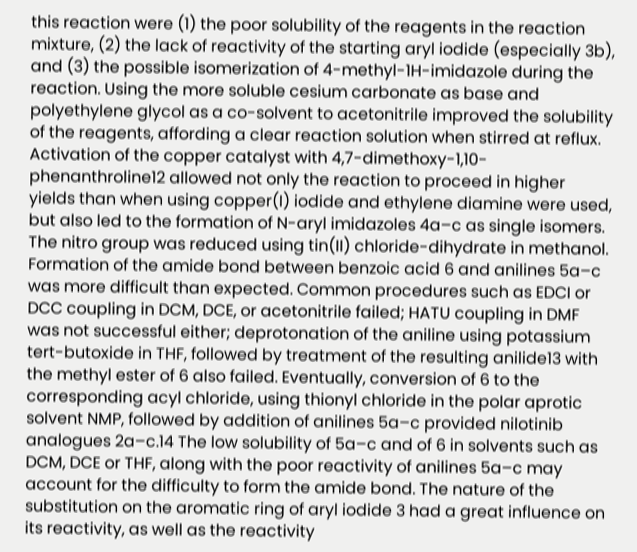this reaction were (1) the poor solubility of the reagents in the reaction mixture, (2) the lack of reactivity of the starting aryl iodide (especially 3b), and (3) the possible isomerization of 4-methyl-1H-imidazole during the reaction. Using the more soluble cesium carbonate as base and polyethylene glycol as a co-solvent to acetonitrile improved the solubility of the reagents, affording a clear reaction solution when stirred at reflux. Activation of the copper catalyst with 4,7-dimethoxy-1,10-phenanthroline12 allowed not only the reaction to proceed in higher yields than when using copper(I) iodide and ethylene diamine were used, but also led to the formation of N-aryl imidazoles 4a–c as single isomers. The nitro group was reduced using tin(II) chloride-dihydrate in methanol. Formation of the amide bond between benzoic acid 6 and anilines 5a–c was more difficult than expected. Common procedures such as EDCI or DCC coupling in DCM, DCE, or acetonitrile failed; HATU coupling in DMF was not successful either; deprotonation of the aniline using potassium tert-butoxide in THF, followed by treatment of the resulting anilide13 with the methyl ester of 6 also failed. Eventually, conversion of 6 to the corresponding acyl chloride, using thionyl chloride in the polar aprotic solvent NMP, followed by addition of anilines 5a–c provided nilotinib analogues 2a–c.14 The low solubility of 5a–c and of 6 in solvents such as DCM, DCE or THF, along with the poor reactivity of anilines 5a–c may account for the difficulty to form the amide bond. The nature of the substitution on the aromatic ring of aryl iodide 3 had a great influence on its reactivity, as well as the reactivity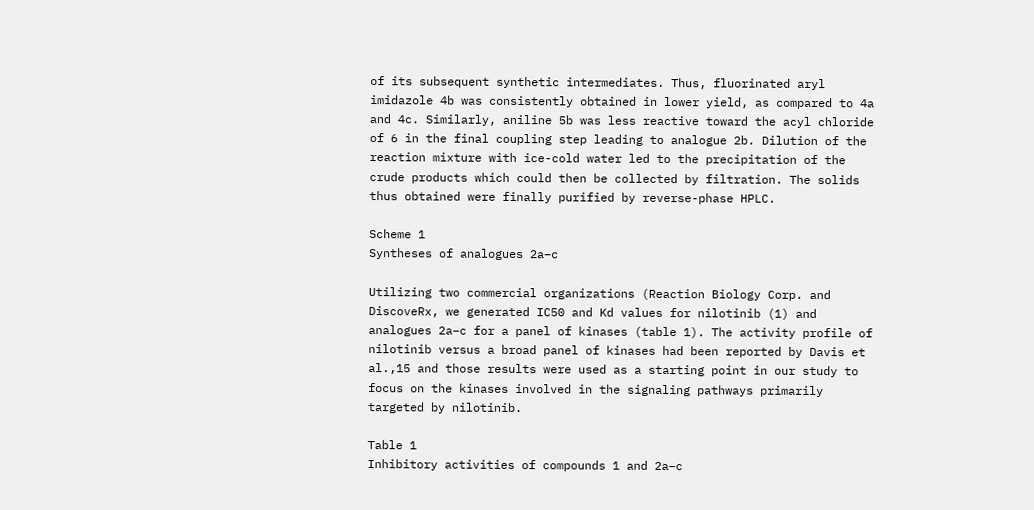of its subsequent synthetic intermediates. Thus, fluorinated aryl imidazole 4b was consistently obtained in lower yield, as compared to 4a and 4c. Similarly, aniline 5b was less reactive toward the acyl chloride of 6 in the final coupling step leading to analogue 2b. Dilution of the reaction mixture with ice-cold water led to the precipitation of the crude products which could then be collected by filtration. The solids thus obtained were finally purified by reverse-phase HPLC.

Scheme 1
Syntheses of analogues 2a–c

Utilizing two commercial organizations (Reaction Biology Corp. and DiscoveRx, we generated IC50 and Kd values for nilotinib (1) and analogues 2a–c for a panel of kinases (table 1). The activity profile of nilotinib versus a broad panel of kinases had been reported by Davis et al.,15 and those results were used as a starting point in our study to focus on the kinases involved in the signaling pathways primarily targeted by nilotinib.

Table 1
Inhibitory activities of compounds 1 and 2a–c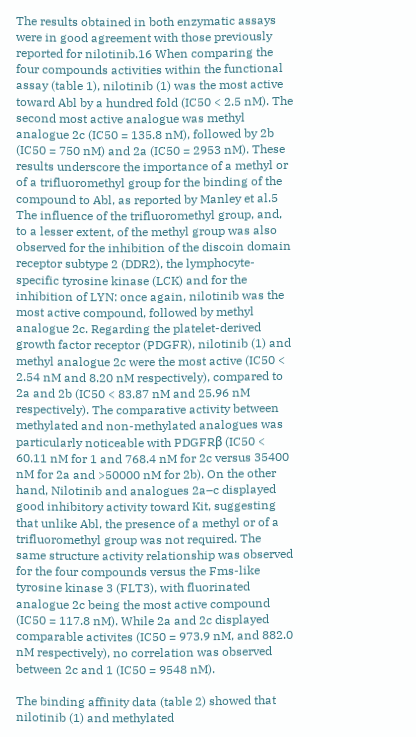The results obtained in both enzymatic assays were in good agreement with those previously reported for nilotinib.16 When comparing the four compounds activities within the functional assay (table 1), nilotinib (1) was the most active toward Abl by a hundred fold (IC50 < 2.5 nM). The second most active analogue was methyl analogue 2c (IC50 = 135.8 nM), followed by 2b (IC50 = 750 nM) and 2a (IC50 = 2953 nM). These results underscore the importance of a methyl or of a trifluoromethyl group for the binding of the compound to Abl, as reported by Manley et al.5 The influence of the trifluoromethyl group, and, to a lesser extent, of the methyl group was also observed for the inhibition of the discoin domain receptor subtype 2 (DDR2), the lymphocyte-specific tyrosine kinase (LCK) and for the inhibition of LYN: once again, nilotinib was the most active compound, followed by methyl analogue 2c. Regarding the platelet-derived growth factor receptor (PDGFR), nilotinib (1) and methyl analogue 2c were the most active (IC50 < 2.54 nM and 8.20 nM respectively), compared to 2a and 2b (IC50 < 83.87 nM and 25.96 nM respectively). The comparative activity between methylated and non-methylated analogues was particularly noticeable with PDGFRβ (IC50 < 60.11 nM for 1 and 768.4 nM for 2c versus 35400 nM for 2a and >50000 nM for 2b). On the other hand, Nilotinib and analogues 2a–c displayed good inhibitory activity toward Kit, suggesting that unlike Abl, the presence of a methyl or of a trifluoromethyl group was not required. The same structure activity relationship was observed for the four compounds versus the Fms-like tyrosine kinase 3 (FLT3), with fluorinated analogue 2c being the most active compound (IC50 = 117.8 nM). While 2a and 2c displayed comparable activites (IC50 = 973.9 nM, and 882.0 nM respectively), no correlation was observed between 2c and 1 (IC50 = 9548 nM).

The binding affinity data (table 2) showed that nilotinib (1) and methylated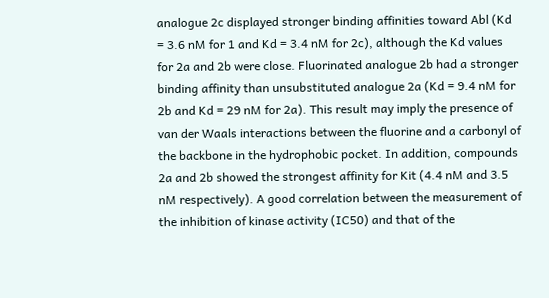analogue 2c displayed stronger binding affinities toward Abl (Kd = 3.6 nM for 1 and Kd = 3.4 nM for 2c), although the Kd values for 2a and 2b were close. Fluorinated analogue 2b had a stronger binding affinity than unsubstituted analogue 2a (Kd = 9.4 nM for 2b and Kd = 29 nM for 2a). This result may imply the presence of van der Waals interactions between the fluorine and a carbonyl of the backbone in the hydrophobic pocket. In addition, compounds 2a and 2b showed the strongest affinity for Kit (4.4 nM and 3.5 nM respectively). A good correlation between the measurement of the inhibition of kinase activity (IC50) and that of the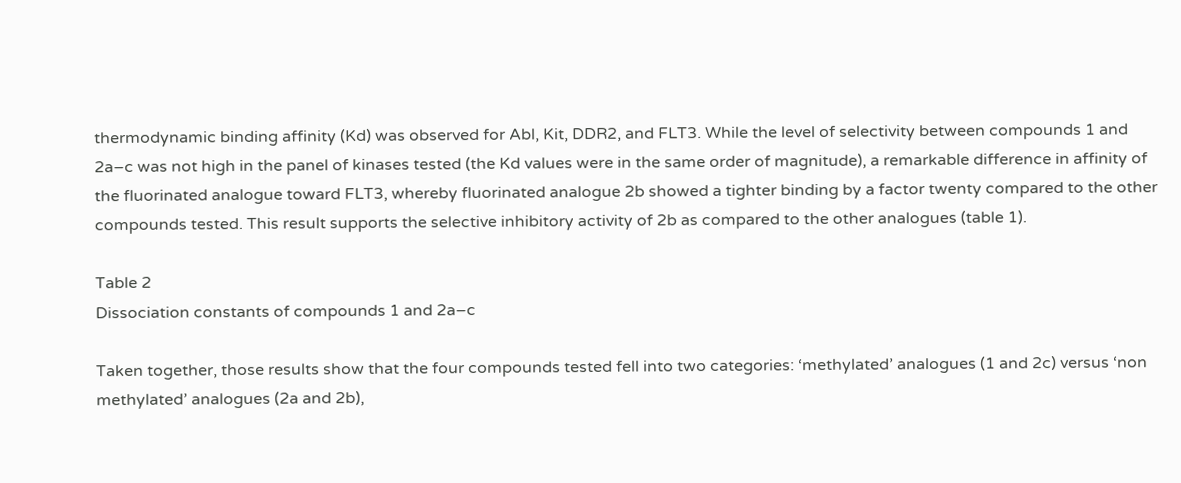thermodynamic binding affinity (Kd) was observed for Abl, Kit, DDR2, and FLT3. While the level of selectivity between compounds 1 and 2a–c was not high in the panel of kinases tested (the Kd values were in the same order of magnitude), a remarkable difference in affinity of the fluorinated analogue toward FLT3, whereby fluorinated analogue 2b showed a tighter binding by a factor twenty compared to the other compounds tested. This result supports the selective inhibitory activity of 2b as compared to the other analogues (table 1).

Table 2
Dissociation constants of compounds 1 and 2a–c

Taken together, those results show that the four compounds tested fell into two categories: ‘methylated’ analogues (1 and 2c) versus ‘non methylated’ analogues (2a and 2b),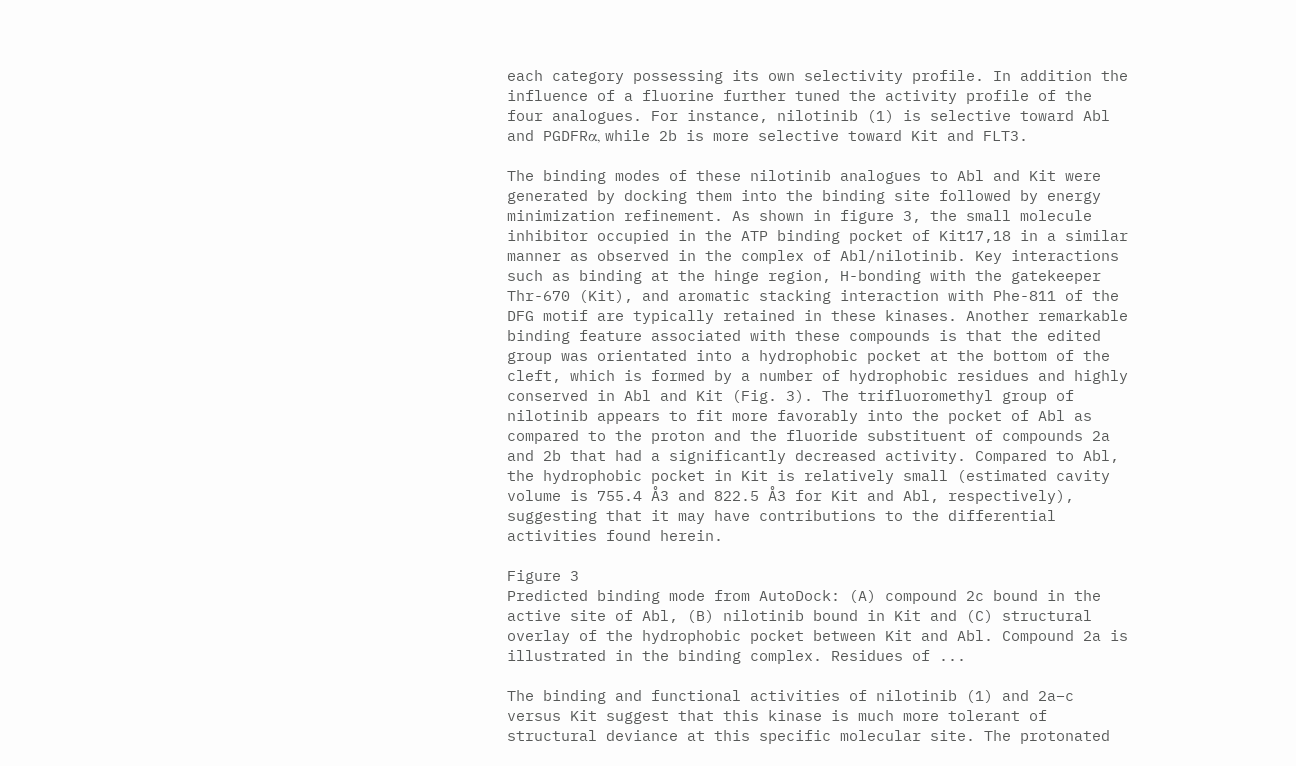each category possessing its own selectivity profile. In addition the influence of a fluorine further tuned the activity profile of the four analogues. For instance, nilotinib (1) is selective toward Abl and PGDFRα, while 2b is more selective toward Kit and FLT3.

The binding modes of these nilotinib analogues to Abl and Kit were generated by docking them into the binding site followed by energy minimization refinement. As shown in figure 3, the small molecule inhibitor occupied in the ATP binding pocket of Kit17,18 in a similar manner as observed in the complex of Abl/nilotinib. Key interactions such as binding at the hinge region, H-bonding with the gatekeeper Thr-670 (Kit), and aromatic stacking interaction with Phe-811 of the DFG motif are typically retained in these kinases. Another remarkable binding feature associated with these compounds is that the edited group was orientated into a hydrophobic pocket at the bottom of the cleft, which is formed by a number of hydrophobic residues and highly conserved in Abl and Kit (Fig. 3). The trifluoromethyl group of nilotinib appears to fit more favorably into the pocket of Abl as compared to the proton and the fluoride substituent of compounds 2a and 2b that had a significantly decreased activity. Compared to Abl, the hydrophobic pocket in Kit is relatively small (estimated cavity volume is 755.4 Å3 and 822.5 Å3 for Kit and Abl, respectively), suggesting that it may have contributions to the differential activities found herein.

Figure 3
Predicted binding mode from AutoDock: (A) compound 2c bound in the active site of Abl, (B) nilotinib bound in Kit and (C) structural overlay of the hydrophobic pocket between Kit and Abl. Compound 2a is illustrated in the binding complex. Residues of ...

The binding and functional activities of nilotinib (1) and 2a–c versus Kit suggest that this kinase is much more tolerant of structural deviance at this specific molecular site. The protonated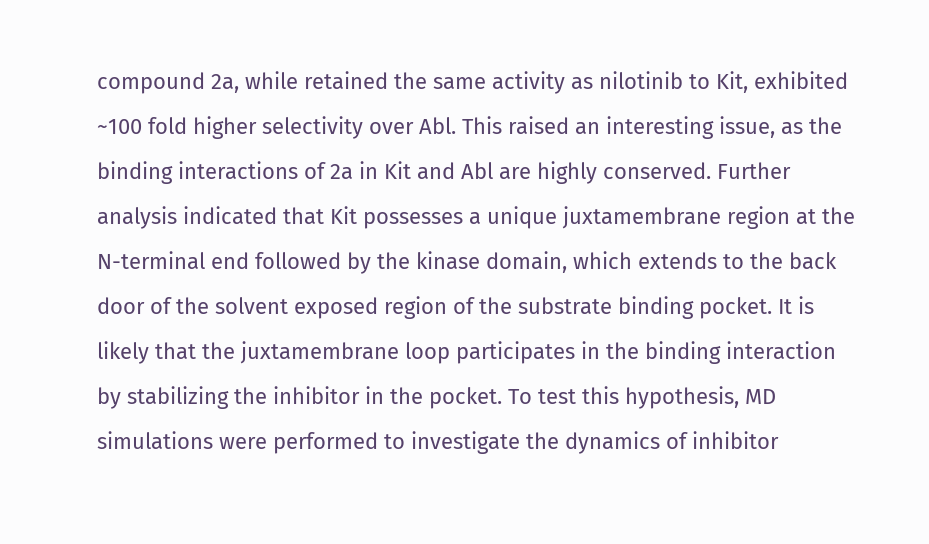compound 2a, while retained the same activity as nilotinib to Kit, exhibited ~100 fold higher selectivity over Abl. This raised an interesting issue, as the binding interactions of 2a in Kit and Abl are highly conserved. Further analysis indicated that Kit possesses a unique juxtamembrane region at the N-terminal end followed by the kinase domain, which extends to the back door of the solvent exposed region of the substrate binding pocket. It is likely that the juxtamembrane loop participates in the binding interaction by stabilizing the inhibitor in the pocket. To test this hypothesis, MD simulations were performed to investigate the dynamics of inhibitor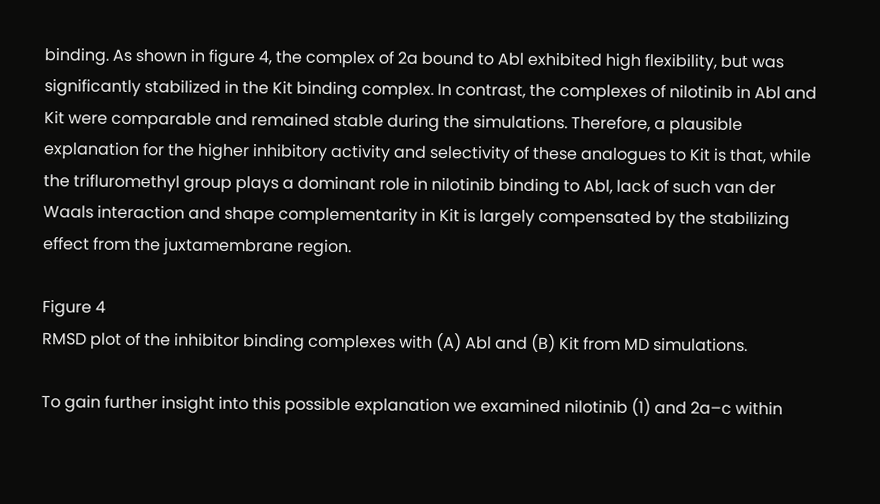binding. As shown in figure 4, the complex of 2a bound to Abl exhibited high flexibility, but was significantly stabilized in the Kit binding complex. In contrast, the complexes of nilotinib in Abl and Kit were comparable and remained stable during the simulations. Therefore, a plausible explanation for the higher inhibitory activity and selectivity of these analogues to Kit is that, while the trifluromethyl group plays a dominant role in nilotinib binding to Abl, lack of such van der Waals interaction and shape complementarity in Kit is largely compensated by the stabilizing effect from the juxtamembrane region.

Figure 4
RMSD plot of the inhibitor binding complexes with (A) Abl and (B) Kit from MD simulations.

To gain further insight into this possible explanation we examined nilotinib (1) and 2a–c within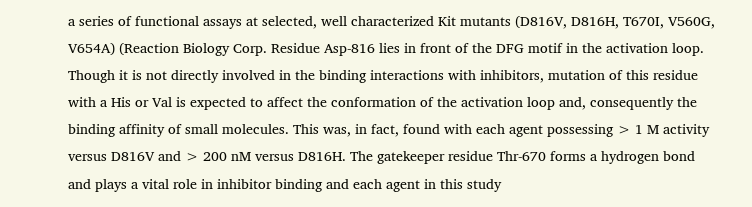a series of functional assays at selected, well characterized Kit mutants (D816V, D816H, T670I, V560G, V654A) (Reaction Biology Corp. Residue Asp-816 lies in front of the DFG motif in the activation loop. Though it is not directly involved in the binding interactions with inhibitors, mutation of this residue with a His or Val is expected to affect the conformation of the activation loop and, consequently the binding affinity of small molecules. This was, in fact, found with each agent possessing > 1 M activity versus D816V and > 200 nM versus D816H. The gatekeeper residue Thr-670 forms a hydrogen bond and plays a vital role in inhibitor binding and each agent in this study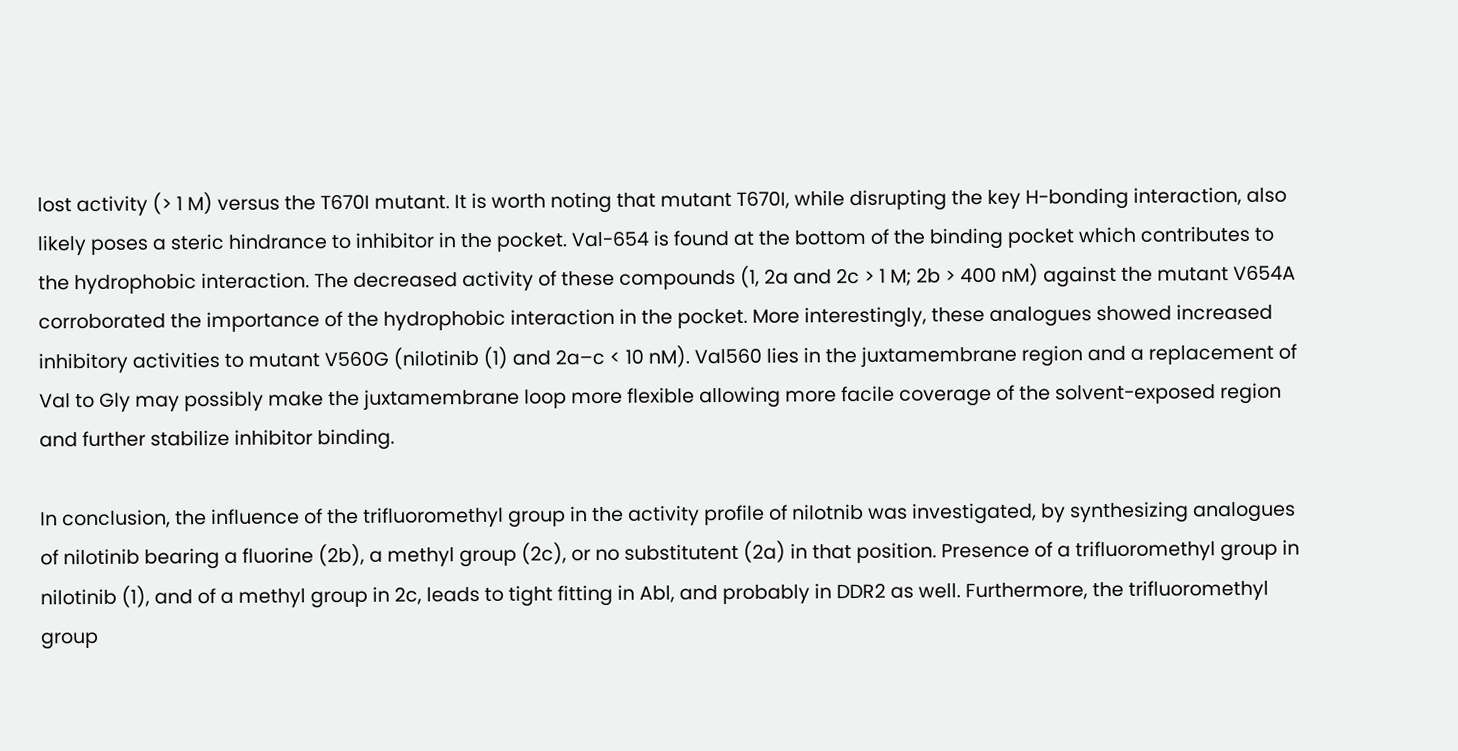lost activity (> 1 M) versus the T670I mutant. It is worth noting that mutant T670I, while disrupting the key H-bonding interaction, also likely poses a steric hindrance to inhibitor in the pocket. Val-654 is found at the bottom of the binding pocket which contributes to the hydrophobic interaction. The decreased activity of these compounds (1, 2a and 2c > 1 M; 2b > 400 nM) against the mutant V654A corroborated the importance of the hydrophobic interaction in the pocket. More interestingly, these analogues showed increased inhibitory activities to mutant V560G (nilotinib (1) and 2a–c < 10 nM). Val560 lies in the juxtamembrane region and a replacement of Val to Gly may possibly make the juxtamembrane loop more flexible allowing more facile coverage of the solvent-exposed region and further stabilize inhibitor binding.

In conclusion, the influence of the trifluoromethyl group in the activity profile of nilotnib was investigated, by synthesizing analogues of nilotinib bearing a fluorine (2b), a methyl group (2c), or no substitutent (2a) in that position. Presence of a trifluoromethyl group in nilotinib (1), and of a methyl group in 2c, leads to tight fitting in Abl, and probably in DDR2 as well. Furthermore, the trifluoromethyl group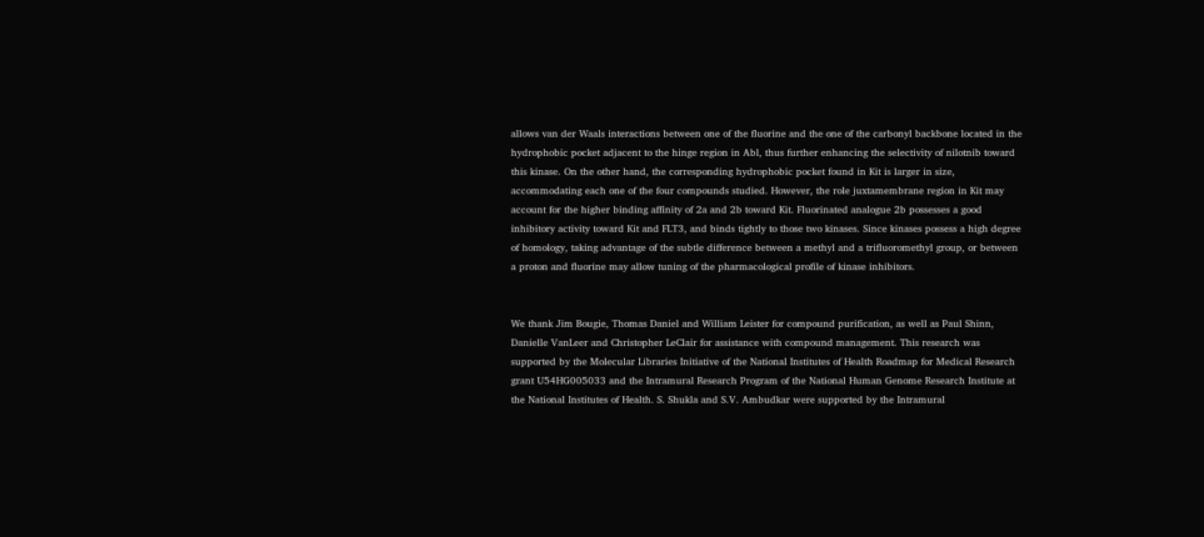allows van der Waals interactions between one of the fluorine and the one of the carbonyl backbone located in the hydrophobic pocket adjacent to the hinge region in Abl, thus further enhancing the selectivity of nilotnib toward this kinase. On the other hand, the corresponding hydrophobic pocket found in Kit is larger in size, accommodating each one of the four compounds studied. However, the role juxtamembrane region in Kit may account for the higher binding affinity of 2a and 2b toward Kit. Fluorinated analogue 2b possesses a good inhibitory activity toward Kit and FLT3, and binds tightly to those two kinases. Since kinases possess a high degree of homology, taking advantage of the subtle difference between a methyl and a trifluoromethyl group, or between a proton and fluorine may allow tuning of the pharmacological profile of kinase inhibitors.


We thank Jim Bougie, Thomas Daniel and William Leister for compound purification, as well as Paul Shinn, Danielle VanLeer and Christopher LeClair for assistance with compound management. This research was supported by the Molecular Libraries Initiative of the National Institutes of Health Roadmap for Medical Research grant U54HG005033 and the Intramural Research Program of the National Human Genome Research Institute at the National Institutes of Health. S. Shukla and S.V. Ambudkar were supported by the Intramural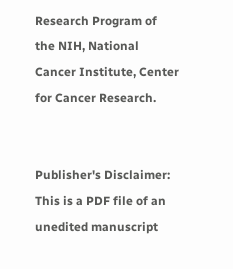Research Program of the NIH, National Cancer Institute, Center for Cancer Research.


Publisher's Disclaimer: This is a PDF file of an unedited manuscript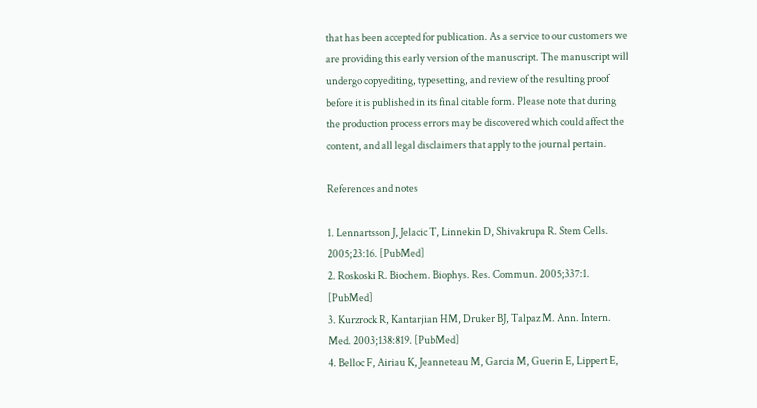that has been accepted for publication. As a service to our customers we are providing this early version of the manuscript. The manuscript will undergo copyediting, typesetting, and review of the resulting proof before it is published in its final citable form. Please note that during the production process errors may be discovered which could affect the content, and all legal disclaimers that apply to the journal pertain.

References and notes

1. Lennartsson J, Jelacic T, Linnekin D, Shivakrupa R. Stem Cells. 2005;23:16. [PubMed]
2. Roskoski R. Biochem. Biophys. Res. Commun. 2005;337:1. [PubMed]
3. Kurzrock R, Kantarjian HM, Druker BJ, Talpaz M. Ann. Intern. Med. 2003;138:819. [PubMed]
4. Belloc F, Airiau K, Jeanneteau M, Garcia M, Guerin E, Lippert E,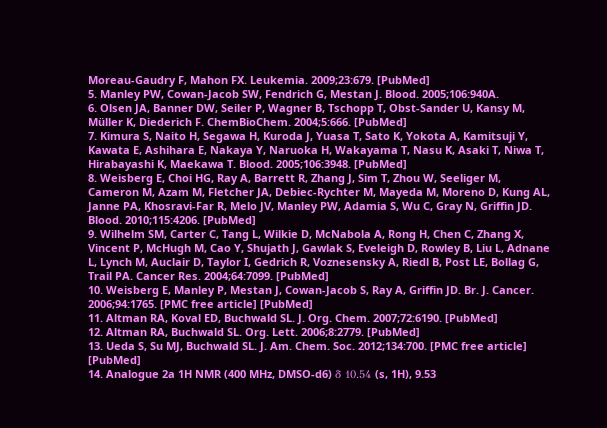Moreau-Gaudry F, Mahon FX. Leukemia. 2009;23:679. [PubMed]
5. Manley PW, Cowan-Jacob SW, Fendrich G, Mestan J. Blood. 2005;106:940A.
6. Olsen JA, Banner DW, Seiler P, Wagner B, Tschopp T, Obst-Sander U, Kansy M, Müller K, Diederich F. ChemBioChem. 2004;5:666. [PubMed]
7. Kimura S, Naito H, Segawa H, Kuroda J, Yuasa T, Sato K, Yokota A, Kamitsuji Y, Kawata E, Ashihara E, Nakaya Y, Naruoka H, Wakayama T, Nasu K, Asaki T, Niwa T, Hirabayashi K, Maekawa T. Blood. 2005;106:3948. [PubMed]
8. Weisberg E, Choi HG, Ray A, Barrett R, Zhang J, Sim T, Zhou W, Seeliger M, Cameron M, Azam M, Fletcher JA, Debiec-Rychter M, Mayeda M, Moreno D, Kung AL, Janne PA, Khosravi-Far R, Melo JV, Manley PW, Adamia S, Wu C, Gray N, Griffin JD. Blood. 2010;115:4206. [PubMed]
9. Wilhelm SM, Carter C, Tang L, Wilkie D, McNabola A, Rong H, Chen C, Zhang X, Vincent P, McHugh M, Cao Y, Shujath J, Gawlak S, Eveleigh D, Rowley B, Liu L, Adnane L, Lynch M, Auclair D, Taylor I, Gedrich R, Voznesensky A, Riedl B, Post LE, Bollag G, Trail PA. Cancer Res. 2004;64:7099. [PubMed]
10. Weisberg E, Manley P, Mestan J, Cowan-Jacob S, Ray A, Griffin JD. Br. J. Cancer. 2006;94:1765. [PMC free article] [PubMed]
11. Altman RA, Koval ED, Buchwald SL. J. Org. Chem. 2007;72:6190. [PubMed]
12. Altman RA, Buchwald SL. Org. Lett. 2006;8:2779. [PubMed]
13. Ueda S, Su MJ, Buchwald SL. J. Am. Chem. Soc. 2012;134:700. [PMC free article] [PubMed]
14. Analogue 2a 1H NMR (400 MHz, DMSO-d6) δ 10.54 (s, 1H), 9.53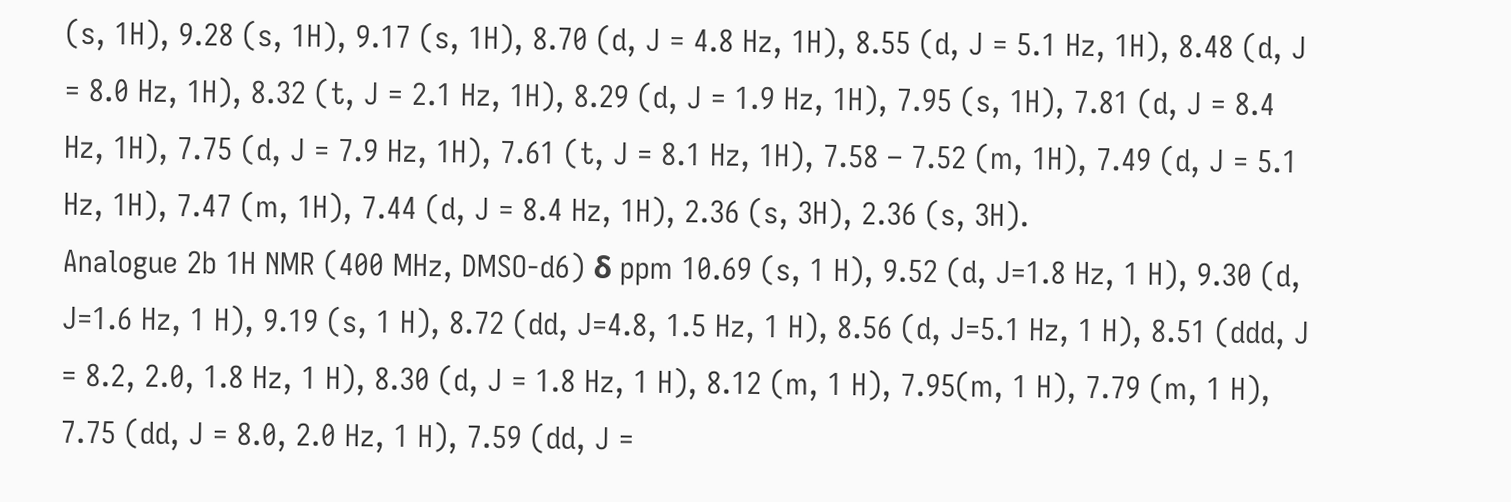(s, 1H), 9.28 (s, 1H), 9.17 (s, 1H), 8.70 (d, J = 4.8 Hz, 1H), 8.55 (d, J = 5.1 Hz, 1H), 8.48 (d, J = 8.0 Hz, 1H), 8.32 (t, J = 2.1 Hz, 1H), 8.29 (d, J = 1.9 Hz, 1H), 7.95 (s, 1H), 7.81 (d, J = 8.4 Hz, 1H), 7.75 (d, J = 7.9 Hz, 1H), 7.61 (t, J = 8.1 Hz, 1H), 7.58 – 7.52 (m, 1H), 7.49 (d, J = 5.1 Hz, 1H), 7.47 (m, 1H), 7.44 (d, J = 8.4 Hz, 1H), 2.36 (s, 3H), 2.36 (s, 3H).
Analogue 2b 1H NMR (400 MHz, DMSO-d6) δ ppm 10.69 (s, 1 H), 9.52 (d, J=1.8 Hz, 1 H), 9.30 (d, J=1.6 Hz, 1 H), 9.19 (s, 1 H), 8.72 (dd, J=4.8, 1.5 Hz, 1 H), 8.56 (d, J=5.1 Hz, 1 H), 8.51 (ddd, J = 8.2, 2.0, 1.8 Hz, 1 H), 8.30 (d, J = 1.8 Hz, 1 H), 8.12 (m, 1 H), 7.95(m, 1 H), 7.79 (m, 1 H), 7.75 (dd, J = 8.0, 2.0 Hz, 1 H), 7.59 (dd, J =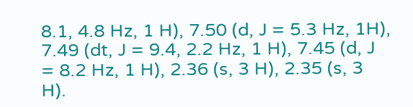8.1, 4.8 Hz, 1 H), 7.50 (d, J = 5.3 Hz, 1H), 7.49 (dt, J = 9.4, 2.2 Hz, 1 H), 7.45 (d, J = 8.2 Hz, 1 H), 2.36 (s, 3 H), 2.35 (s, 3 H).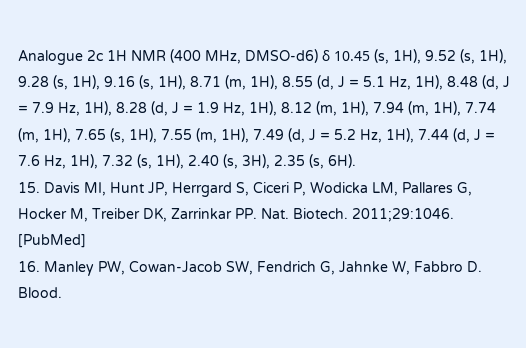Analogue 2c 1H NMR (400 MHz, DMSO-d6) δ 10.45 (s, 1H), 9.52 (s, 1H), 9.28 (s, 1H), 9.16 (s, 1H), 8.71 (m, 1H), 8.55 (d, J = 5.1 Hz, 1H), 8.48 (d, J = 7.9 Hz, 1H), 8.28 (d, J = 1.9 Hz, 1H), 8.12 (m, 1H), 7.94 (m, 1H), 7.74 (m, 1H), 7.65 (s, 1H), 7.55 (m, 1H), 7.49 (d, J = 5.2 Hz, 1H), 7.44 (d, J = 7.6 Hz, 1H), 7.32 (s, 1H), 2.40 (s, 3H), 2.35 (s, 6H).
15. Davis MI, Hunt JP, Herrgard S, Ciceri P, Wodicka LM, Pallares G, Hocker M, Treiber DK, Zarrinkar PP. Nat. Biotech. 2011;29:1046. [PubMed]
16. Manley PW, Cowan-Jacob SW, Fendrich G, Jahnke W, Fabbro D. Blood.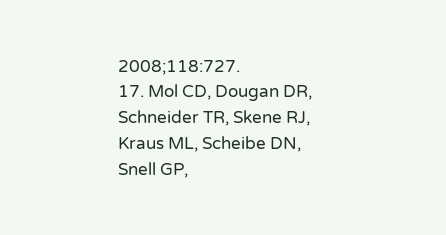2008;118:727.
17. Mol CD, Dougan DR, Schneider TR, Skene RJ, Kraus ML, Scheibe DN, Snell GP,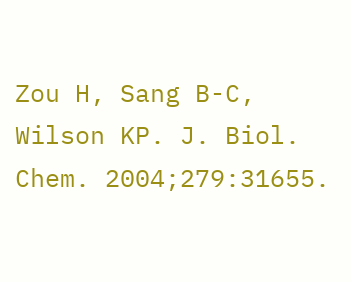Zou H, Sang B-C, Wilson KP. J. Biol. Chem. 2004;279:31655.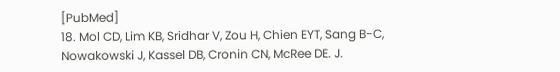[PubMed]
18. Mol CD, Lim KB, Sridhar V, Zou H, Chien EYT, Sang B-C, Nowakowski J, Kassel DB, Cronin CN, McRee DE. J.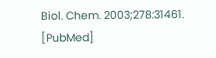Biol. Chem. 2003;278:31461. [PubMed]